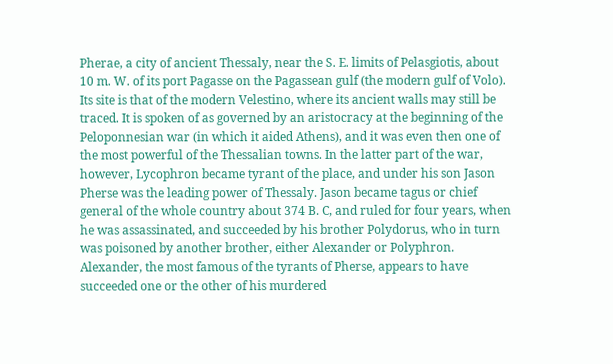Pherae, a city of ancient Thessaly, near the S. E. limits of Pelasgiotis, about 10 m. W. of its port Pagasse on the Pagassean gulf (the modern gulf of Volo). Its site is that of the modern Velestino, where its ancient walls may still be traced. It is spoken of as governed by an aristocracy at the beginning of the Peloponnesian war (in which it aided Athens), and it was even then one of the most powerful of the Thessalian towns. In the latter part of the war, however, Lycophron became tyrant of the place, and under his son Jason Pherse was the leading power of Thessaly. Jason became tagus or chief general of the whole country about 374 B. C, and ruled for four years, when he was assassinated, and succeeded by his brother Polydorus, who in turn was poisoned by another brother, either Alexander or Polyphron. Alexander, the most famous of the tyrants of Pherse, appears to have succeeded one or the other of his murdered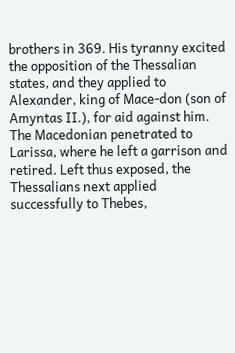brothers in 369. His tyranny excited the opposition of the Thessalian states, and they applied to Alexander, king of Mace-don (son of Amyntas II.), for aid against him. The Macedonian penetrated to Larissa, where he left a garrison and retired. Left thus exposed, the Thessalians next applied successfully to Thebes,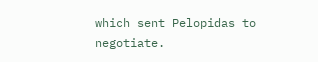which sent Pelopidas to negotiate.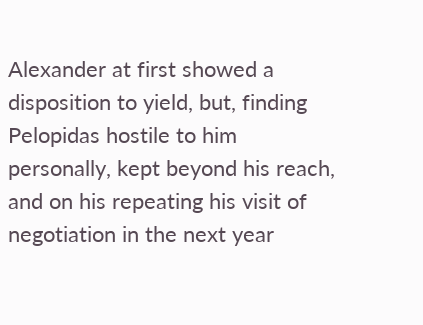Alexander at first showed a disposition to yield, but, finding Pelopidas hostile to him personally, kept beyond his reach, and on his repeating his visit of negotiation in the next year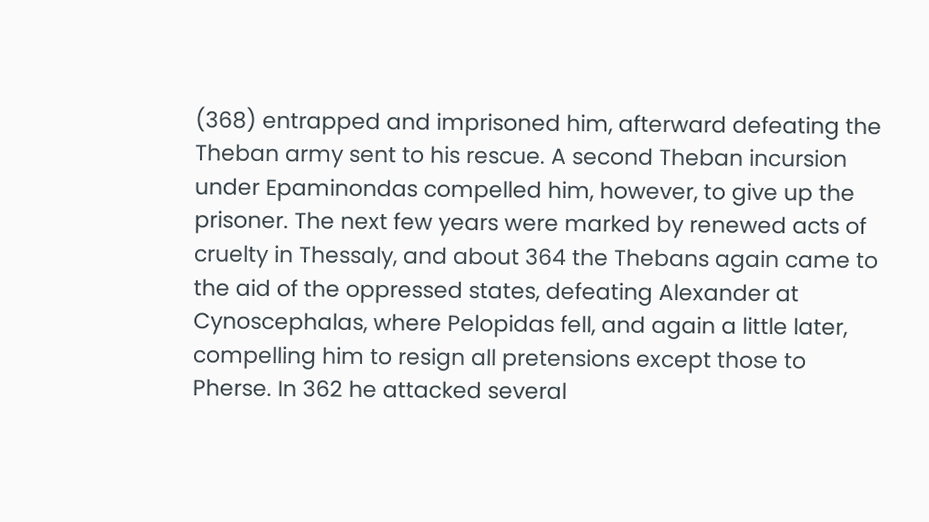(368) entrapped and imprisoned him, afterward defeating the Theban army sent to his rescue. A second Theban incursion under Epaminondas compelled him, however, to give up the prisoner. The next few years were marked by renewed acts of cruelty in Thessaly, and about 364 the Thebans again came to the aid of the oppressed states, defeating Alexander at Cynoscephalas, where Pelopidas fell, and again a little later, compelling him to resign all pretensions except those to Pherse. In 362 he attacked several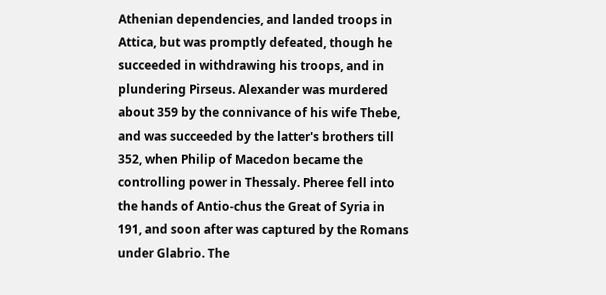Athenian dependencies, and landed troops in Attica, but was promptly defeated, though he succeeded in withdrawing his troops, and in plundering Pirseus. Alexander was murdered about 359 by the connivance of his wife Thebe, and was succeeded by the latter's brothers till 352, when Philip of Macedon became the controlling power in Thessaly. Pheree fell into the hands of Antio-chus the Great of Syria in 191, and soon after was captured by the Romans under Glabrio. The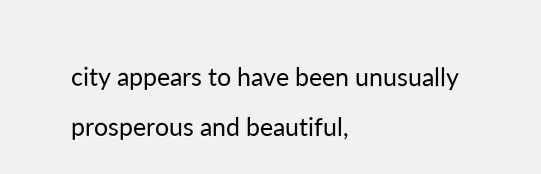city appears to have been unusually prosperous and beautiful,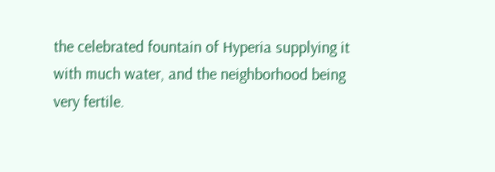the celebrated fountain of Hyperia supplying it with much water, and the neighborhood being very fertile.